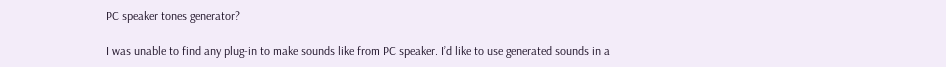PC speaker tones generator?

I was unable to find any plug-in to make sounds like from PC speaker. I’d like to use generated sounds in a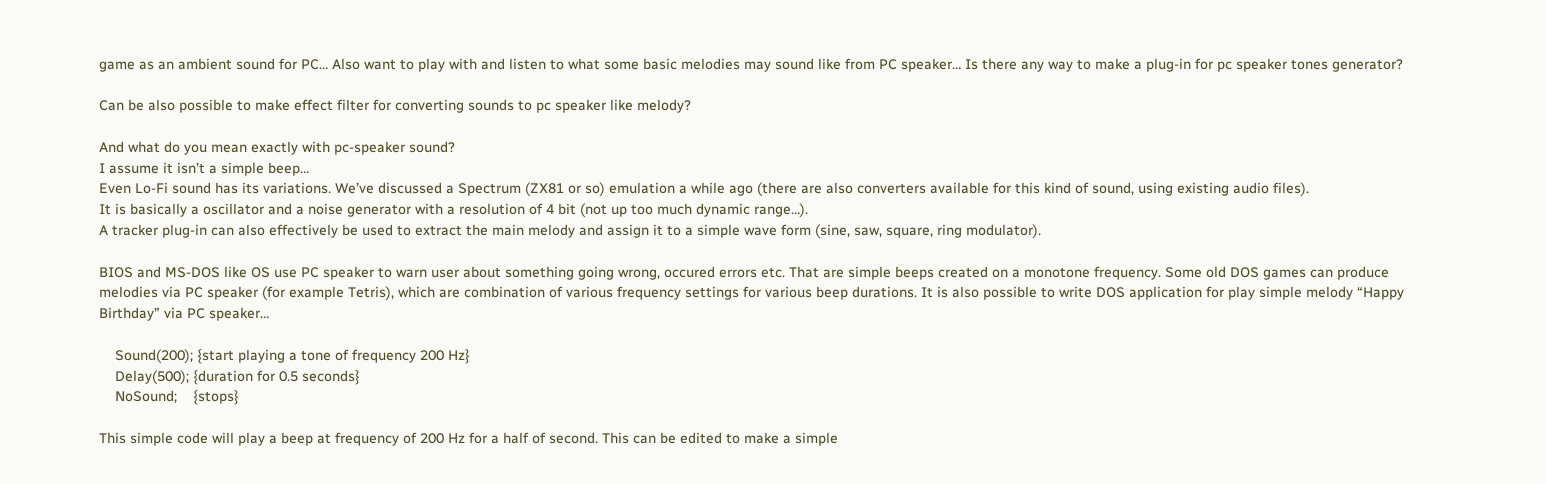game as an ambient sound for PC… Also want to play with and listen to what some basic melodies may sound like from PC speaker… Is there any way to make a plug-in for pc speaker tones generator?

Can be also possible to make effect filter for converting sounds to pc speaker like melody?

And what do you mean exactly with pc-speaker sound?
I assume it isn’t a simple beep…
Even Lo-Fi sound has its variations. We’ve discussed a Spectrum (ZX81 or so) emulation a while ago (there are also converters available for this kind of sound, using existing audio files).
It is basically a oscillator and a noise generator with a resolution of 4 bit (not up too much dynamic range…).
A tracker plug-in can also effectively be used to extract the main melody and assign it to a simple wave form (sine, saw, square, ring modulator).

BIOS and MS-DOS like OS use PC speaker to warn user about something going wrong, occured errors etc. That are simple beeps created on a monotone frequency. Some old DOS games can produce melodies via PC speaker (for example Tetris), which are combination of various frequency settings for various beep durations. It is also possible to write DOS application for play simple melody “Happy Birthday” via PC speaker…

    Sound(200); {start playing a tone of frequency 200 Hz}
    Delay(500); {duration for 0.5 seconds}
    NoSound;    {stops}

This simple code will play a beep at frequency of 200 Hz for a half of second. This can be edited to make a simple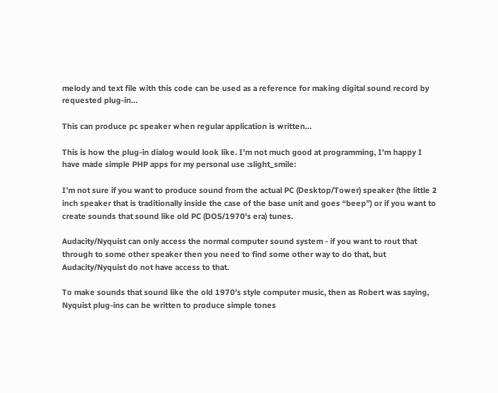melody and text file with this code can be used as a reference for making digital sound record by requested plug-in…

This can produce pc speaker when regular application is written…

This is how the plug-in dialog would look like. I’m not much good at programming, I’m happy I have made simple PHP apps for my personal use :slight_smile:

I’m not sure if you want to produce sound from the actual PC (Desktop/Tower) speaker (the little 2 inch speaker that is traditionally inside the case of the base unit and goes “beep”) or if you want to create sounds that sound like old PC (DOS/1970’s era) tunes.

Audacity/Nyquist can only access the normal computer sound system - if you want to rout that through to some other speaker then you need to find some other way to do that, but Audacity/Nyquist do not have access to that.

To make sounds that sound like the old 1970’s style computer music, then as Robert was saying, Nyquist plug-ins can be written to produce simple tones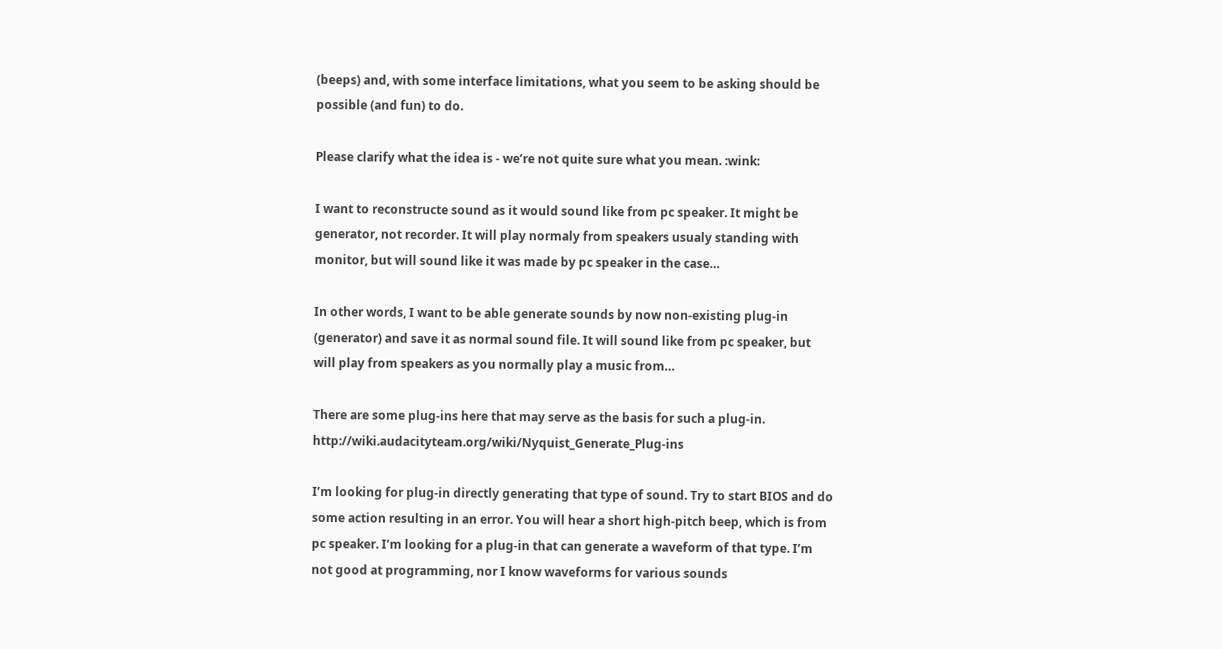(beeps) and, with some interface limitations, what you seem to be asking should be possible (and fun) to do.

Please clarify what the idea is - we’re not quite sure what you mean. :wink:

I want to reconstructe sound as it would sound like from pc speaker. It might be generator, not recorder. It will play normaly from speakers usualy standing with monitor, but will sound like it was made by pc speaker in the case…

In other words, I want to be able generate sounds by now non-existing plug-in (generator) and save it as normal sound file. It will sound like from pc speaker, but will play from speakers as you normally play a music from…

There are some plug-ins here that may serve as the basis for such a plug-in. http://wiki.audacityteam.org/wiki/Nyquist_Generate_Plug-ins

I’m looking for plug-in directly generating that type of sound. Try to start BIOS and do some action resulting in an error. You will hear a short high-pitch beep, which is from pc speaker. I’m looking for a plug-in that can generate a waveform of that type. I’m not good at programming, nor I know waveforms for various sounds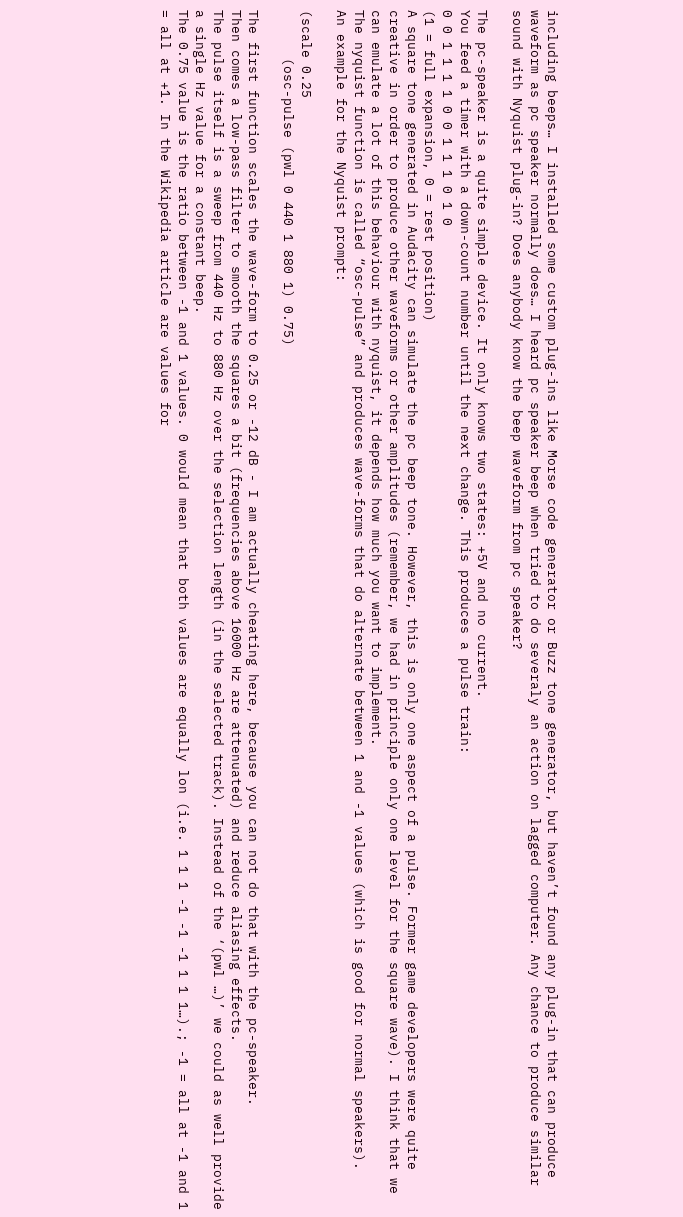including beeps… I installed some custom plug-ins like Morse code generator or Buzz tone generator, but haven’t found any plug-in that can produce waveform as pc speaker normally does… I heard pc speaker beep when tried to do severaly an action on lagged computer. Any chance to produce similar sound with Nyquist plug-in? Does anybody know the beep waveform from pc speaker?

The pc-speaker is a quite simple device. It only knows two states: +5V and no current.
You feed a timer with a down-count number until the next change. This produces a pulse train:
0 0 1 1 1 1 0 0 1 1 1 0 1 0
(1 = full expansion, 0 = rest position)
A square tone generated in Audacity can simulate the pc beep tone. However, this is only one aspect of a pulse. Former game developers were quite creative in order to produce other waveforms or other amplitudes (remember, we had in principle only one level for the square wave). I think that we can emulate a lot of this behaviour with nyquist, it depends how much you want to implement.
The nyquist function is called “osc-pulse” and produces wave-forms that do alternate between 1 and -1 values (which is good for normal speakers).
An example for the Nyquist prompt:

(scale 0.25
      (osc-pulse (pwl 0 440 1 880 1) 0.75)

The first function scales the wave-form to 0.25 or -12 dB - I am actually cheating here, because you can not do that with the pc-speaker.
Then comes a low-pass filter to smooth the squares a bit (frequencies above 16000 Hz are attenuated) and reduce aliasing effects.
The pulse itself is a sweep from 440 Hz to 880 Hz over the selection length (in the selected track). Instead of the ‘(pwl …)’ we could as well provide a single Hz value for a constant beep.
The 0.75 value is the ratio between -1 and 1 values. 0 would mean that both values are equally lon (i.e. 1 1 1 -1 -1 -1 1 1 1…).; -1 = all at -1 and 1 = all at +1. In the Wikipedia article are values for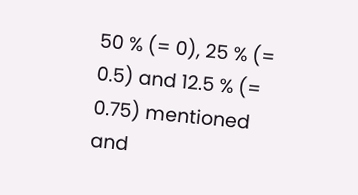50 % (= 0), 25 % (= 0.5) and 12.5 % (= 0.75) mentioned and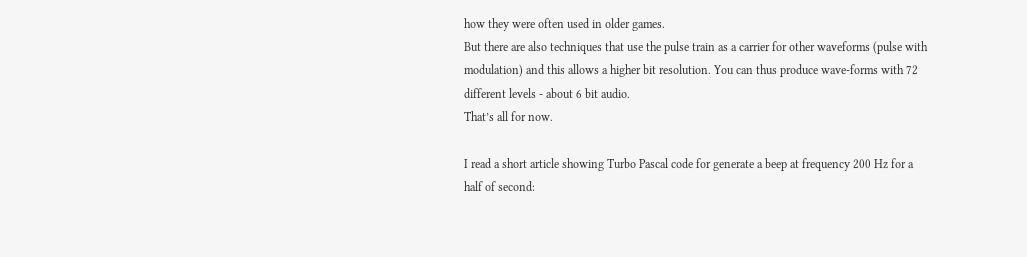how they were often used in older games.
But there are also techniques that use the pulse train as a carrier for other waveforms (pulse with modulation) and this allows a higher bit resolution. You can thus produce wave-forms with 72 different levels - about 6 bit audio.
That’s all for now.

I read a short article showing Turbo Pascal code for generate a beep at frequency 200 Hz for a half of second: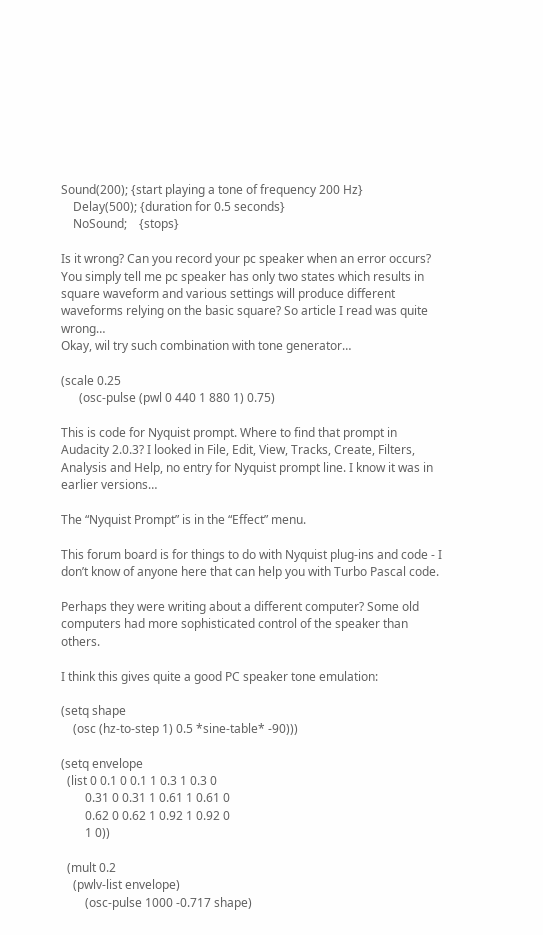Sound(200); {start playing a tone of frequency 200 Hz}
    Delay(500); {duration for 0.5 seconds}
    NoSound;    {stops}

Is it wrong? Can you record your pc speaker when an error occurs? You simply tell me pc speaker has only two states which results in square waveform and various settings will produce different waveforms relying on the basic square? So article I read was quite wrong…
Okay, wil try such combination with tone generator…

(scale 0.25
      (osc-pulse (pwl 0 440 1 880 1) 0.75)

This is code for Nyquist prompt. Where to find that prompt in Audacity 2.0.3? I looked in File, Edit, View, Tracks, Create, Filters, Analysis and Help, no entry for Nyquist prompt line. I know it was in earlier versions…

The “Nyquist Prompt” is in the “Effect” menu.

This forum board is for things to do with Nyquist plug-ins and code - I don’t know of anyone here that can help you with Turbo Pascal code.

Perhaps they were writing about a different computer? Some old computers had more sophisticated control of the speaker than others.

I think this gives quite a good PC speaker tone emulation:

(setq shape
    (osc (hz-to-step 1) 0.5 *sine-table* -90)))

(setq envelope
  (list 0 0.1 0 0.1 1 0.3 1 0.3 0
        0.31 0 0.31 1 0.61 1 0.61 0
        0.62 0 0.62 1 0.92 1 0.92 0
        1 0))

  (mult 0.2
    (pwlv-list envelope)
        (osc-pulse 1000 -0.717 shape)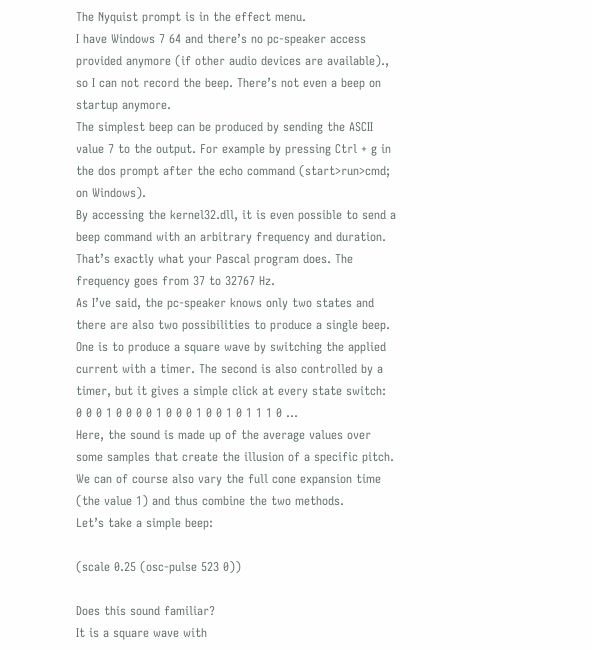The Nyquist prompt is in the effect menu.
I have Windows 7 64 and there’s no pc-speaker access provided anymore (if other audio devices are available)., so I can not record the beep. There’s not even a beep on startup anymore.
The simplest beep can be produced by sending the ASCII value 7 to the output. For example by pressing Ctrl + g in the dos prompt after the echo command (start>run>cmd; on Windows).
By accessing the kernel32.dll, it is even possible to send a beep command with an arbitrary frequency and duration. That’s exactly what your Pascal program does. The frequency goes from 37 to 32767 Hz.
As I’ve said, the pc-speaker knows only two states and there are also two possibilities to produce a single beep. One is to produce a square wave by switching the applied current with a timer. The second is also controlled by a timer, but it gives a simple click at every state switch:
0 0 0 1 0 0 0 0 1 0 0 0 1 0 0 1 0 1 1 1 0 …
Here, the sound is made up of the average values over some samples that create the illusion of a specific pitch. We can of course also vary the full cone expansion time (the value 1) and thus combine the two methods.
Let’s take a simple beep:

(scale 0.25 (osc-pulse 523 0))

Does this sound familiar?
It is a square wave with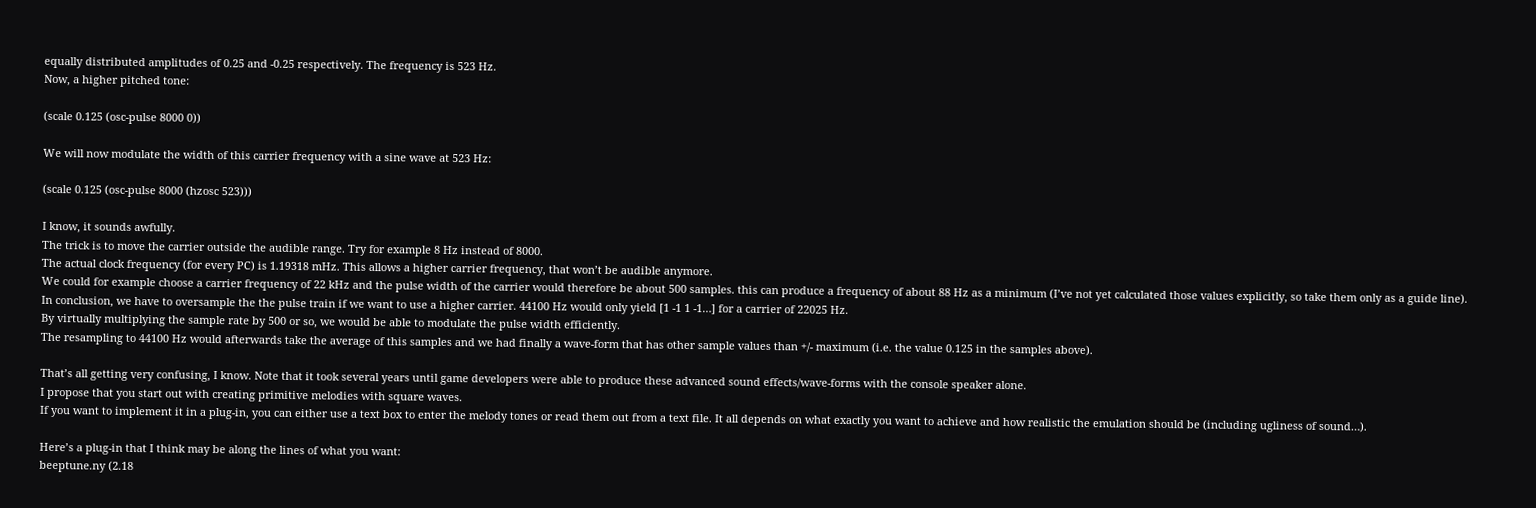equally distributed amplitudes of 0.25 and -0.25 respectively. The frequency is 523 Hz.
Now, a higher pitched tone:

(scale 0.125 (osc-pulse 8000 0))

We will now modulate the width of this carrier frequency with a sine wave at 523 Hz:

(scale 0.125 (osc-pulse 8000 (hzosc 523)))

I know, it sounds awfully.
The trick is to move the carrier outside the audible range. Try for example 8 Hz instead of 8000.
The actual clock frequency (for every PC) is 1.19318 mHz. This allows a higher carrier frequency, that won’t be audible anymore.
We could for example choose a carrier frequency of 22 kHz and the pulse width of the carrier would therefore be about 500 samples. this can produce a frequency of about 88 Hz as a minimum (I’ve not yet calculated those values explicitly, so take them only as a guide line).
In conclusion, we have to oversample the the pulse train if we want to use a higher carrier. 44100 Hz would only yield [1 -1 1 -1…] for a carrier of 22025 Hz.
By virtually multiplying the sample rate by 500 or so, we would be able to modulate the pulse width efficiently.
The resampling to 44100 Hz would afterwards take the average of this samples and we had finally a wave-form that has other sample values than +/- maximum (i.e. the value 0.125 in the samples above).

That’s all getting very confusing, I know. Note that it took several years until game developers were able to produce these advanced sound effects/wave-forms with the console speaker alone.
I propose that you start out with creating primitive melodies with square waves.
If you want to implement it in a plug-in, you can either use a text box to enter the melody tones or read them out from a text file. It all depends on what exactly you want to achieve and how realistic the emulation should be (including ugliness of sound…).

Here’s a plug-in that I think may be along the lines of what you want:
beeptune.ny (2.18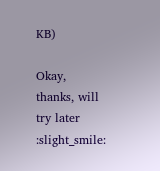KB)

Okay, thanks, will try later :slight_smile: